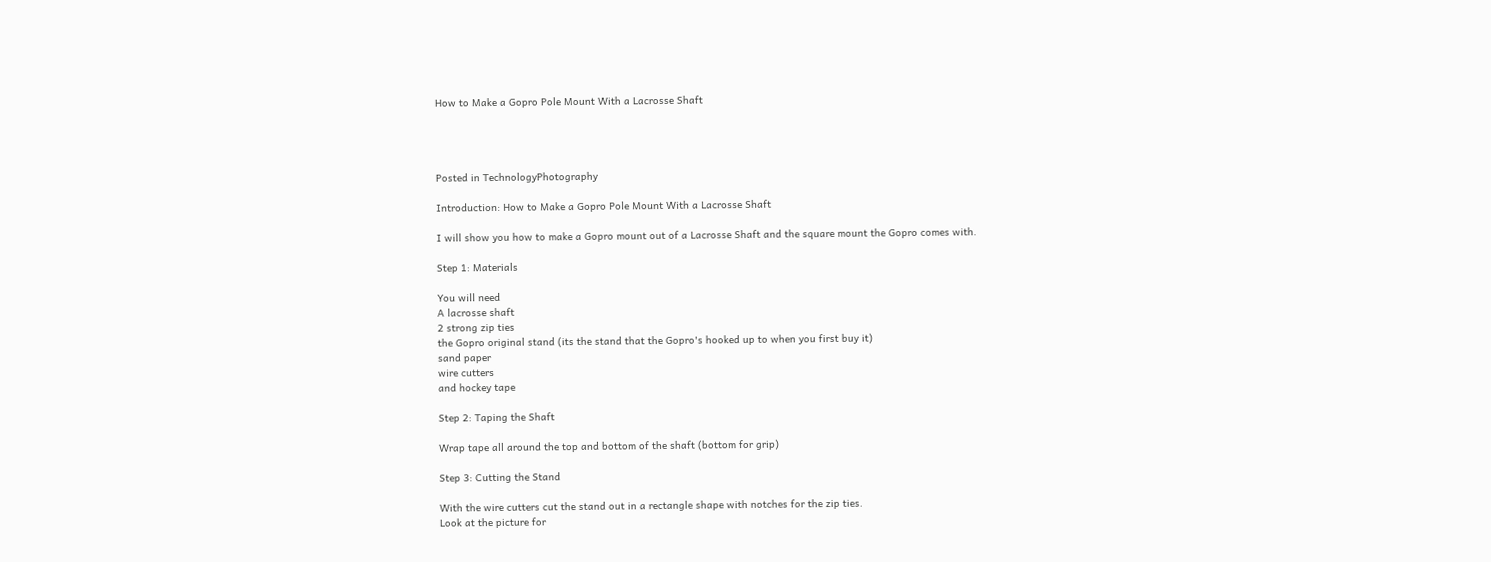How to Make a Gopro Pole Mount With a Lacrosse Shaft




Posted in TechnologyPhotography

Introduction: How to Make a Gopro Pole Mount With a Lacrosse Shaft

I will show you how to make a Gopro mount out of a Lacrosse Shaft and the square mount the Gopro comes with.

Step 1: Materials

You will need
A lacrosse shaft
2 strong zip ties
the Gopro original stand (its the stand that the Gopro's hooked up to when you first buy it)
sand paper
wire cutters
and hockey tape

Step 2: Taping the Shaft

Wrap tape all around the top and bottom of the shaft (bottom for grip)

Step 3: Cutting the Stand

With the wire cutters cut the stand out in a rectangle shape with notches for the zip ties.
Look at the picture for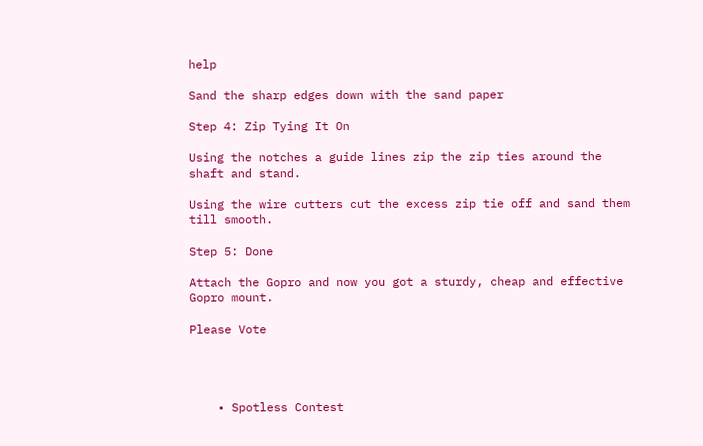help

Sand the sharp edges down with the sand paper

Step 4: Zip Tying It On

Using the notches a guide lines zip the zip ties around the shaft and stand.

Using the wire cutters cut the excess zip tie off and sand them till smooth.

Step 5: Done

Attach the Gopro and now you got a sturdy, cheap and effective Gopro mount.

Please Vote




    • Spotless Contest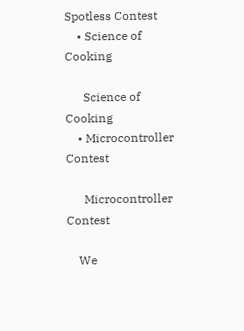Spotless Contest
    • Science of Cooking

      Science of Cooking
    • Microcontroller Contest

      Microcontroller Contest

    We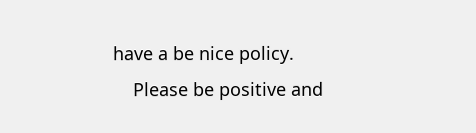have a be nice policy.
    Please be positive and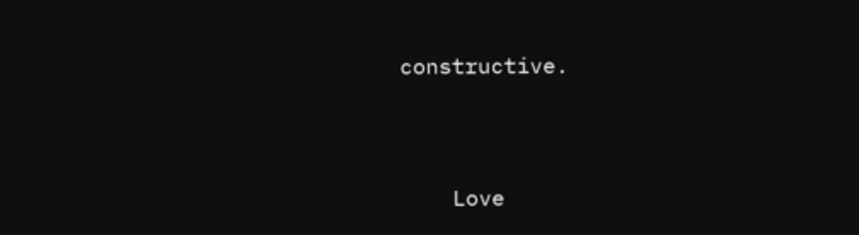constructive.




    Love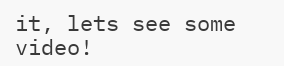it, lets see some video!